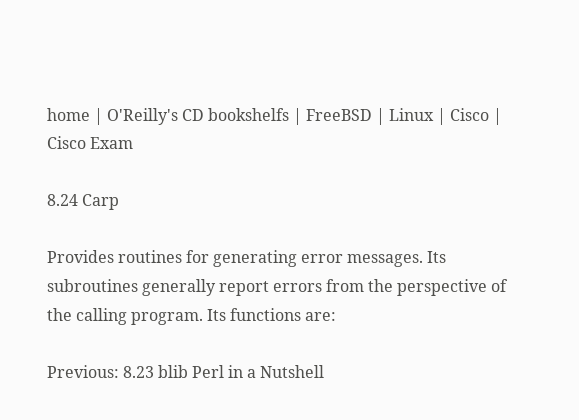home | O'Reilly's CD bookshelfs | FreeBSD | Linux | Cisco | Cisco Exam

8.24 Carp

Provides routines for generating error messages. Its subroutines generally report errors from the perspective of the calling program. Its functions are:

Previous: 8.23 blib Perl in a Nutshell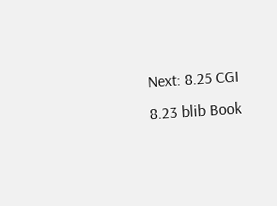Next: 8.25 CGI
8.23 blib Book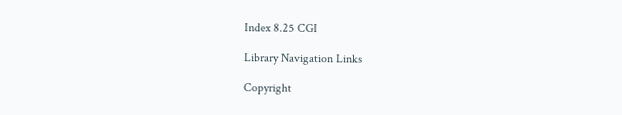Index 8.25 CGI

Library Navigation Links

Copyright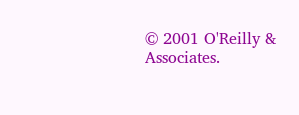© 2001 O'Reilly & Associates.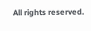All rights reserved.